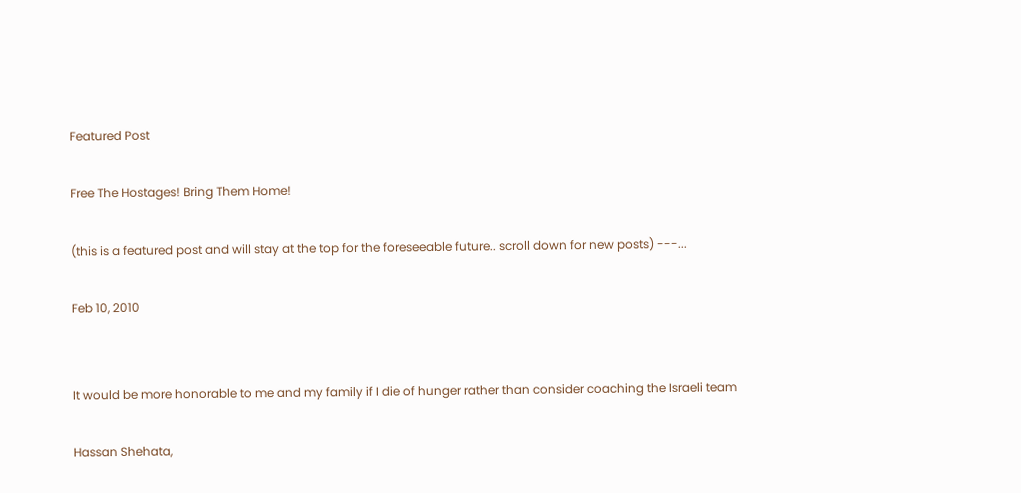Featured Post

Free The Hostages! Bring Them Home!

(this is a featured post and will stay at the top for the foreseeable future.. scroll down for new posts) ---...

Feb 10, 2010


It would be more honorable to me and my family if I die of hunger rather than consider coaching the Israeli team

Hassan Shehata,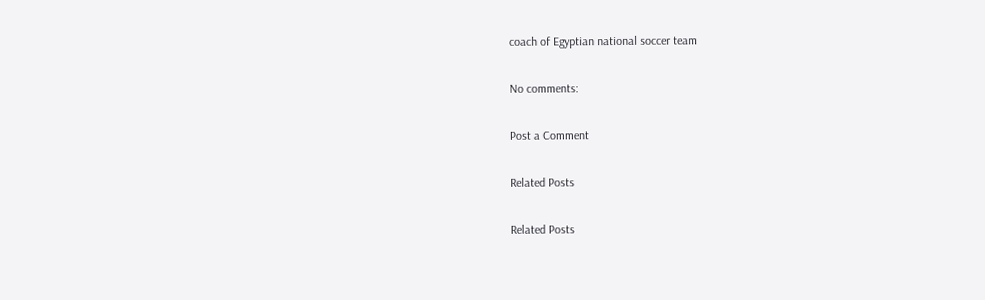coach of Egyptian national soccer team

No comments:

Post a Comment

Related Posts

Related Posts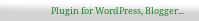Plugin for WordPress, Blogger...